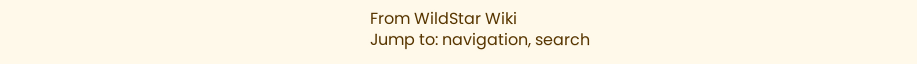From WildStar Wiki
Jump to: navigation, search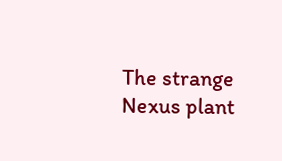The strange Nexus plant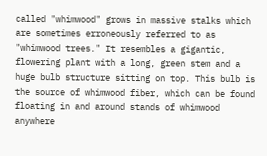called "whimwood" grows in massive stalks which are sometimes erroneously referred to as "whimwood trees." It resembles a gigantic, flowering plant with a long, green stem and a huge bulb structure sitting on top. This bulb is the source of whimwood fiber, which can be found floating in and around stands of whimwood anywhere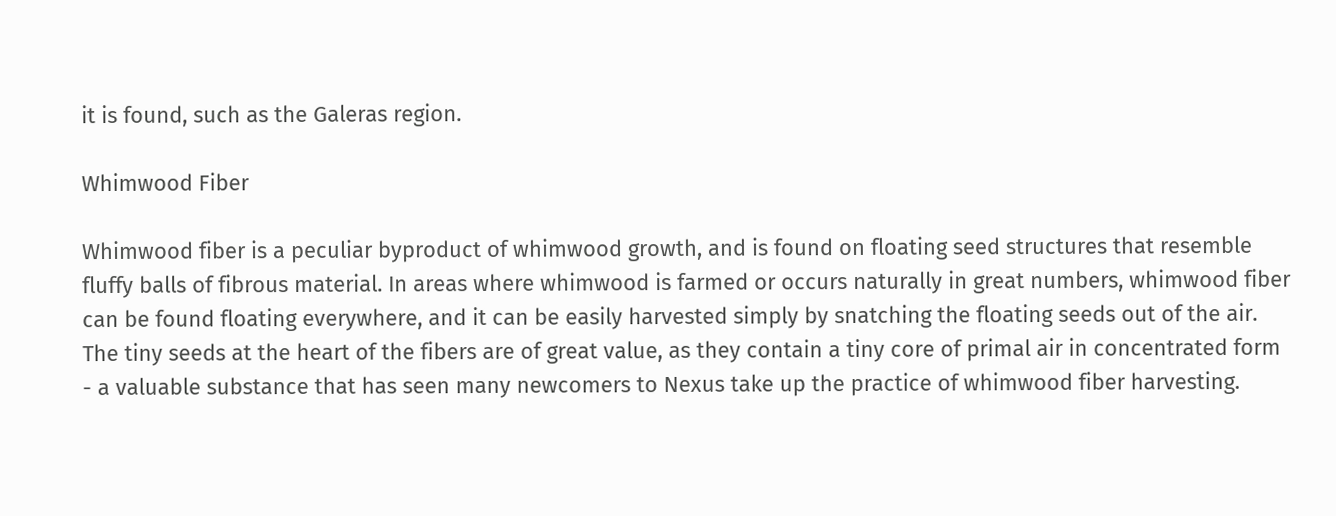it is found, such as the Galeras region.

Whimwood Fiber

Whimwood fiber is a peculiar byproduct of whimwood growth, and is found on floating seed structures that resemble fluffy balls of fibrous material. In areas where whimwood is farmed or occurs naturally in great numbers, whimwood fiber can be found floating everywhere, and it can be easily harvested simply by snatching the floating seeds out of the air. The tiny seeds at the heart of the fibers are of great value, as they contain a tiny core of primal air in concentrated form - a valuable substance that has seen many newcomers to Nexus take up the practice of whimwood fiber harvesting.